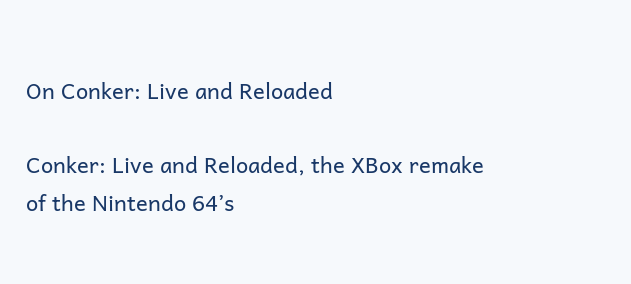On Conker: Live and Reloaded

Conker: Live and Reloaded, the XBox remake of the Nintendo 64’s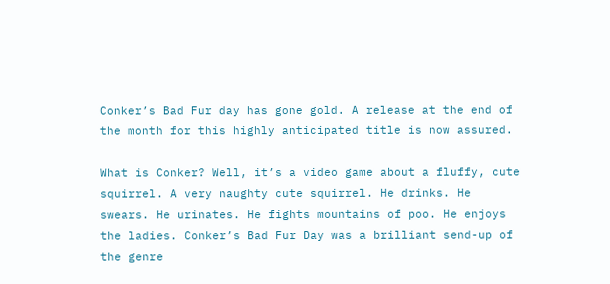Conker’s Bad Fur day has gone gold. A release at the end of the month for this highly anticipated title is now assured.

What is Conker? Well, it’s a video game about a fluffy, cute squirrel. A very naughty cute squirrel. He drinks. He swears. He urinates. He fights mountains of poo. He enjoys the ladies. Conker’s Bad Fur Day was a brilliant send-up of the genre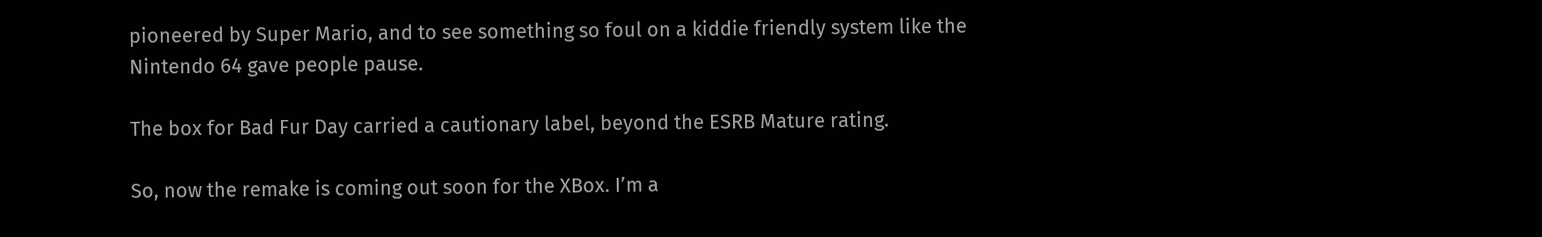pioneered by Super Mario, and to see something so foul on a kiddie friendly system like the Nintendo 64 gave people pause.

The box for Bad Fur Day carried a cautionary label, beyond the ESRB Mature rating.

So, now the remake is coming out soon for the XBox. I’m a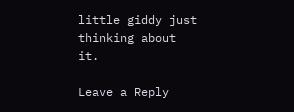little giddy just thinking about it.

Leave a Reply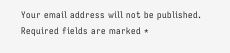Your email address will not be published. Required fields are marked *